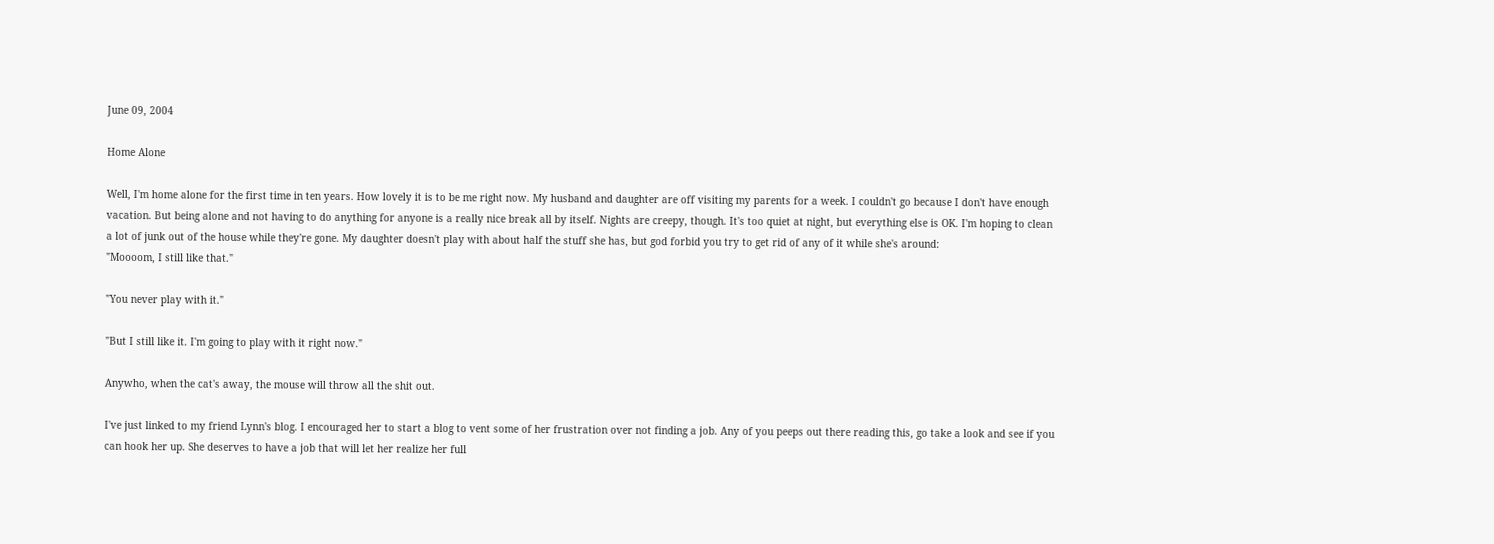June 09, 2004

Home Alone

Well, I'm home alone for the first time in ten years. How lovely it is to be me right now. My husband and daughter are off visiting my parents for a week. I couldn't go because I don't have enough vacation. But being alone and not having to do anything for anyone is a really nice break all by itself. Nights are creepy, though. It's too quiet at night, but everything else is OK. I'm hoping to clean a lot of junk out of the house while they're gone. My daughter doesn't play with about half the stuff she has, but god forbid you try to get rid of any of it while she's around:
"Moooom, I still like that."

"You never play with it."

"But I still like it. I'm going to play with it right now."

Anywho, when the cat's away, the mouse will throw all the shit out.

I've just linked to my friend Lynn's blog. I encouraged her to start a blog to vent some of her frustration over not finding a job. Any of you peeps out there reading this, go take a look and see if you can hook her up. She deserves to have a job that will let her realize her full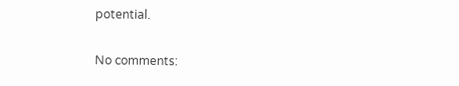potential.

No comments: